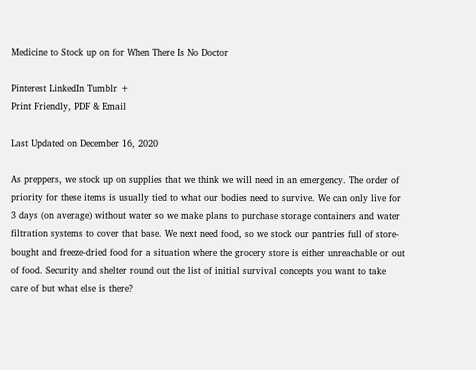Medicine to Stock up on for When There Is No Doctor

Pinterest LinkedIn Tumblr +
Print Friendly, PDF & Email

Last Updated on December 16, 2020

As preppers, we stock up on supplies that we think we will need in an emergency. The order of priority for these items is usually tied to what our bodies need to survive. We can only live for 3 days (on average) without water so we make plans to purchase storage containers and water filtration systems to cover that base. We next need food, so we stock our pantries full of store-bought and freeze-dried food for a situation where the grocery store is either unreachable or out of food. Security and shelter round out the list of initial survival concepts you want to take care of but what else is there?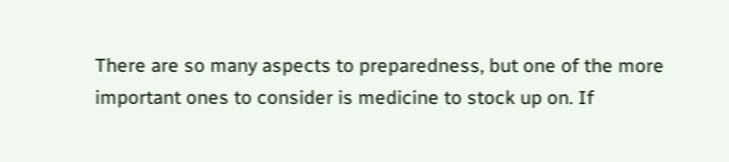There are so many aspects to preparedness, but one of the more important ones to consider is medicine to stock up on. If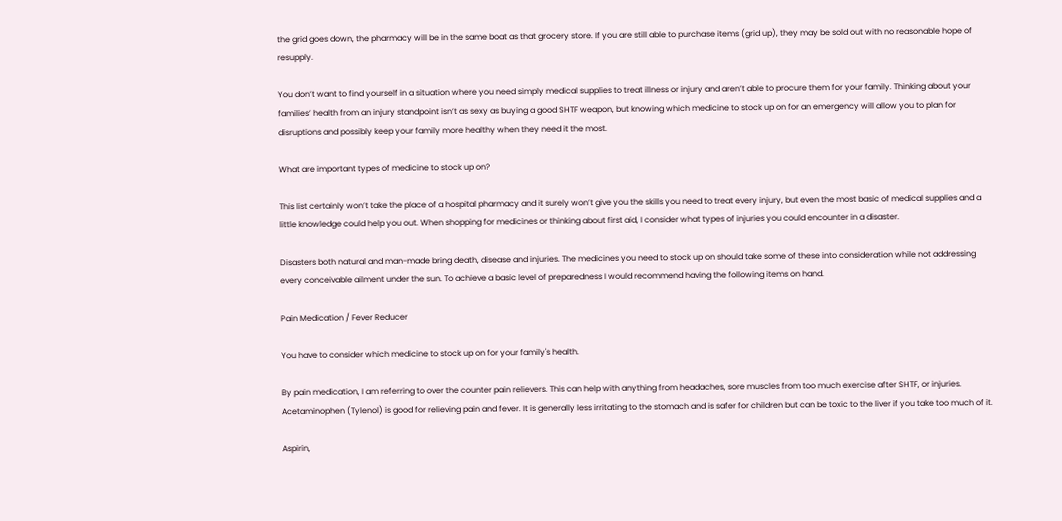the grid goes down, the pharmacy will be in the same boat as that grocery store. If you are still able to purchase items (grid up), they may be sold out with no reasonable hope of resupply.

You don’t want to find yourself in a situation where you need simply medical supplies to treat illness or injury and aren’t able to procure them for your family. Thinking about your families’ health from an injury standpoint isn’t as sexy as buying a good SHTF weapon, but knowing which medicine to stock up on for an emergency will allow you to plan for disruptions and possibly keep your family more healthy when they need it the most.

What are important types of medicine to stock up on?

This list certainly won’t take the place of a hospital pharmacy and it surely won’t give you the skills you need to treat every injury, but even the most basic of medical supplies and a little knowledge could help you out. When shopping for medicines or thinking about first aid, I consider what types of injuries you could encounter in a disaster.

Disasters both natural and man-made bring death, disease and injuries. The medicines you need to stock up on should take some of these into consideration while not addressing every conceivable ailment under the sun. To achieve a basic level of preparedness I would recommend having the following items on hand.

Pain Medication / Fever Reducer

You have to consider which medicine to stock up on for your family's health.

By pain medication, I am referring to over the counter pain relievers. This can help with anything from headaches, sore muscles from too much exercise after SHTF, or injuries. Acetaminophen (Tylenol) is good for relieving pain and fever. It is generally less irritating to the stomach and is safer for children but can be toxic to the liver if you take too much of it.

Aspirin,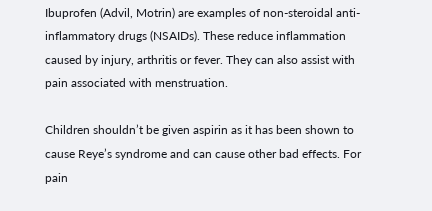Ibuprofen (Advil, Motrin) are examples of non-steroidal anti-inflammatory drugs (NSAIDs). These reduce inflammation caused by injury, arthritis or fever. They can also assist with pain associated with menstruation.

Children shouldn’t be given aspirin as it has been shown to cause Reye’s syndrome and can cause other bad effects. For pain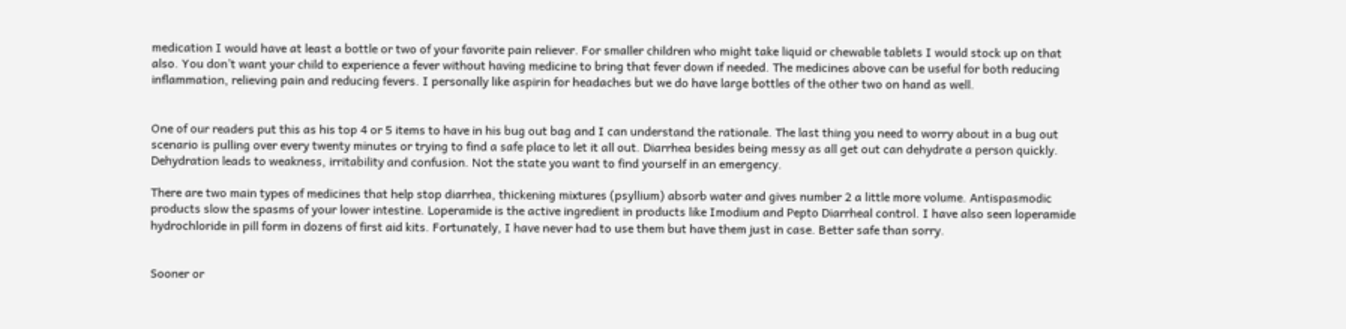medication I would have at least a bottle or two of your favorite pain reliever. For smaller children who might take liquid or chewable tablets I would stock up on that also. You don’t want your child to experience a fever without having medicine to bring that fever down if needed. The medicines above can be useful for both reducing inflammation, relieving pain and reducing fevers. I personally like aspirin for headaches but we do have large bottles of the other two on hand as well.


One of our readers put this as his top 4 or 5 items to have in his bug out bag and I can understand the rationale. The last thing you need to worry about in a bug out scenario is pulling over every twenty minutes or trying to find a safe place to let it all out. Diarrhea besides being messy as all get out can dehydrate a person quickly. Dehydration leads to weakness, irritability and confusion. Not the state you want to find yourself in an emergency.

There are two main types of medicines that help stop diarrhea, thickening mixtures (psyllium) absorb water and gives number 2 a little more volume. Antispasmodic products slow the spasms of your lower intestine. Loperamide is the active ingredient in products like Imodium and Pepto Diarrheal control. I have also seen loperamide hydrochloride in pill form in dozens of first aid kits. Fortunately, I have never had to use them but have them just in case. Better safe than sorry.


Sooner or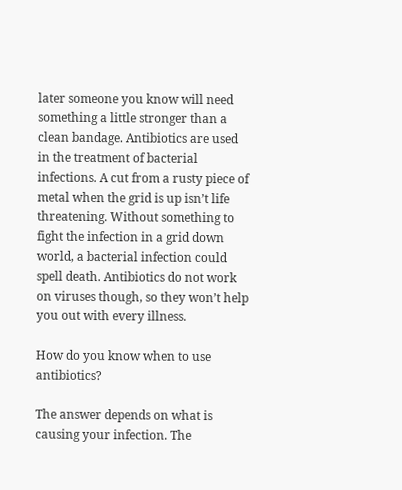later someone you know will need something a little stronger than a clean bandage. Antibiotics are used in the treatment of bacterial infections. A cut from a rusty piece of metal when the grid is up isn’t life threatening. Without something to fight the infection in a grid down world, a bacterial infection could spell death. Antibiotics do not work on viruses though, so they won’t help you out with every illness.

How do you know when to use antibiotics?

The answer depends on what is causing your infection. The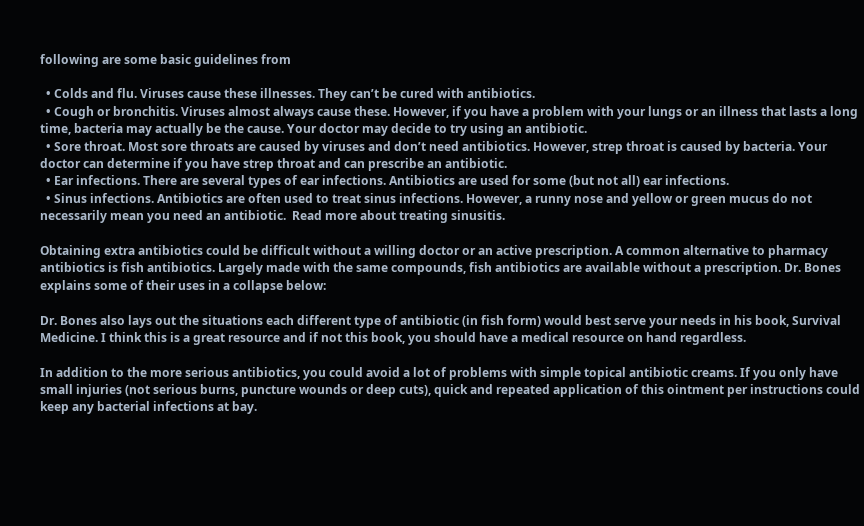following are some basic guidelines from

  • Colds and flu. Viruses cause these illnesses. They can’t be cured with antibiotics.
  • Cough or bronchitis. Viruses almost always cause these. However, if you have a problem with your lungs or an illness that lasts a long time, bacteria may actually be the cause. Your doctor may decide to try using an antibiotic.
  • Sore throat. Most sore throats are caused by viruses and don’t need antibiotics. However, strep throat is caused by bacteria. Your doctor can determine if you have strep throat and can prescribe an antibiotic.
  • Ear infections. There are several types of ear infections. Antibiotics are used for some (but not all) ear infections.
  • Sinus infections. Antibiotics are often used to treat sinus infections. However, a runny nose and yellow or green mucus do not necessarily mean you need an antibiotic.  Read more about treating sinusitis.

Obtaining extra antibiotics could be difficult without a willing doctor or an active prescription. A common alternative to pharmacy antibiotics is fish antibiotics. Largely made with the same compounds, fish antibiotics are available without a prescription. Dr. Bones explains some of their uses in a collapse below:

Dr. Bones also lays out the situations each different type of antibiotic (in fish form) would best serve your needs in his book, Survival Medicine. I think this is a great resource and if not this book, you should have a medical resource on hand regardless.

In addition to the more serious antibiotics, you could avoid a lot of problems with simple topical antibiotic creams. If you only have small injuries (not serious burns, puncture wounds or deep cuts), quick and repeated application of this ointment per instructions could keep any bacterial infections at bay.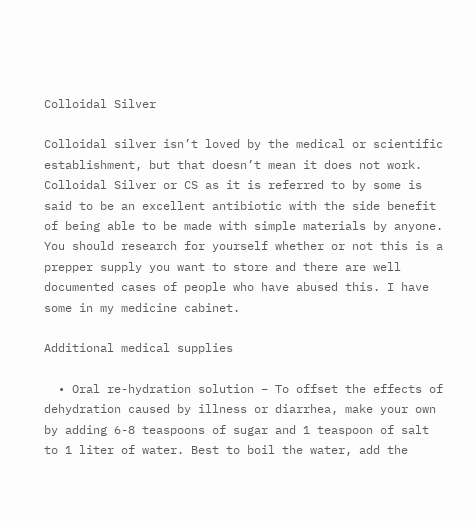Colloidal Silver

Colloidal silver isn’t loved by the medical or scientific establishment, but that doesn’t mean it does not work. Colloidal Silver or CS as it is referred to by some is said to be an excellent antibiotic with the side benefit of being able to be made with simple materials by anyone. You should research for yourself whether or not this is a prepper supply you want to store and there are well documented cases of people who have abused this. I have some in my medicine cabinet.

Additional medical supplies

  • Oral re-hydration solution – To offset the effects of dehydration caused by illness or diarrhea, make your own by adding 6-8 teaspoons of sugar and 1 teaspoon of salt to 1 liter of water. Best to boil the water, add the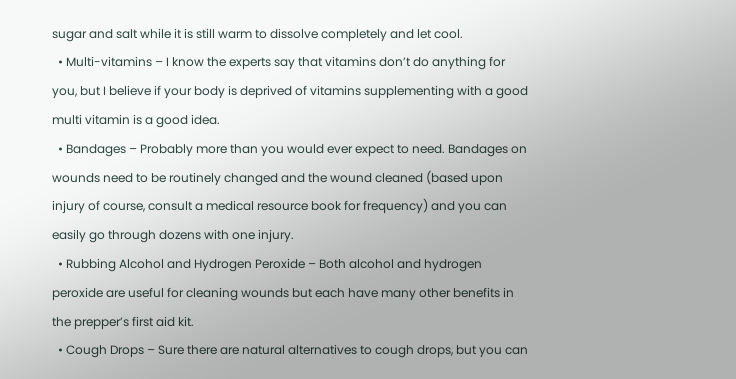sugar and salt while it is still warm to dissolve completely and let cool.
  • Multi-vitamins – I know the experts say that vitamins don’t do anything for you, but I believe if your body is deprived of vitamins supplementing with a good multi vitamin is a good idea.
  • Bandages – Probably more than you would ever expect to need. Bandages on wounds need to be routinely changed and the wound cleaned (based upon injury of course, consult a medical resource book for frequency) and you can easily go through dozens with one injury.
  • Rubbing Alcohol and Hydrogen Peroxide – Both alcohol and hydrogen peroxide are useful for cleaning wounds but each have many other benefits in the prepper’s first aid kit.
  • Cough Drops – Sure there are natural alternatives to cough drops, but you can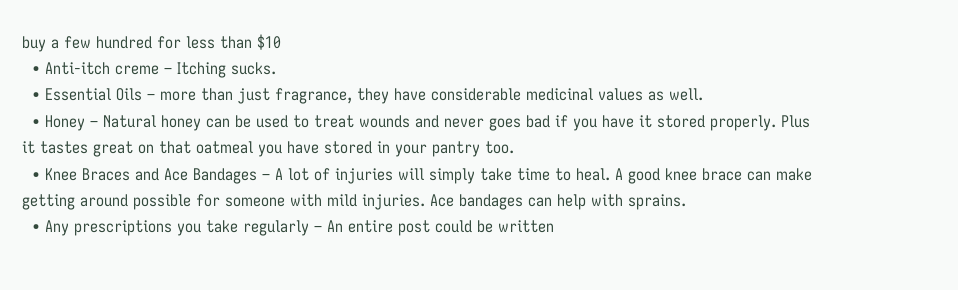buy a few hundred for less than $10
  • Anti-itch creme – Itching sucks.
  • Essential Oils – more than just fragrance, they have considerable medicinal values as well.
  • Honey – Natural honey can be used to treat wounds and never goes bad if you have it stored properly. Plus it tastes great on that oatmeal you have stored in your pantry too.
  • Knee Braces and Ace Bandages – A lot of injuries will simply take time to heal. A good knee brace can make getting around possible for someone with mild injuries. Ace bandages can help with sprains.
  • Any prescriptions you take regularly – An entire post could be written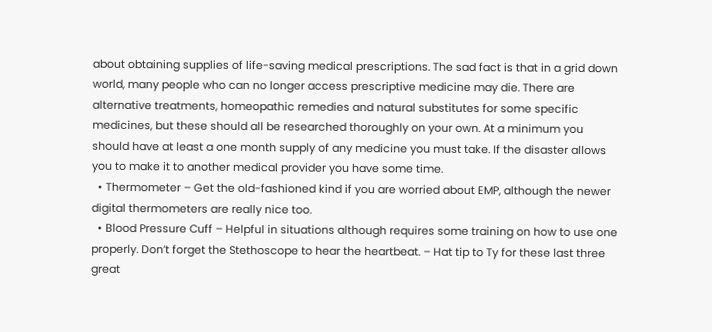about obtaining supplies of life-saving medical prescriptions. The sad fact is that in a grid down world, many people who can no longer access prescriptive medicine may die. There are alternative treatments, homeopathic remedies and natural substitutes for some specific medicines, but these should all be researched thoroughly on your own. At a minimum you should have at least a one month supply of any medicine you must take. If the disaster allows you to make it to another medical provider you have some time.
  • Thermometer – Get the old-fashioned kind if you are worried about EMP, although the newer digital thermometers are really nice too.
  • Blood Pressure Cuff – Helpful in situations although requires some training on how to use one properly. Don’t forget the Stethoscope to hear the heartbeat. – Hat tip to Ty for these last three great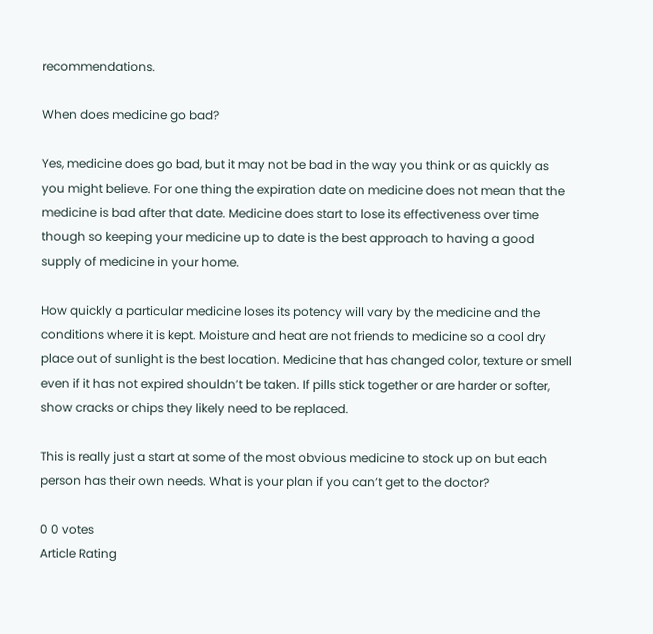recommendations.

When does medicine go bad?

Yes, medicine does go bad, but it may not be bad in the way you think or as quickly as you might believe. For one thing the expiration date on medicine does not mean that the medicine is bad after that date. Medicine does start to lose its effectiveness over time though so keeping your medicine up to date is the best approach to having a good supply of medicine in your home.

How quickly a particular medicine loses its potency will vary by the medicine and the conditions where it is kept. Moisture and heat are not friends to medicine so a cool dry place out of sunlight is the best location. Medicine that has changed color, texture or smell even if it has not expired shouldn’t be taken. If pills stick together or are harder or softer, show cracks or chips they likely need to be replaced.

This is really just a start at some of the most obvious medicine to stock up on but each person has their own needs. What is your plan if you can’t get to the doctor?

0 0 votes
Article Rating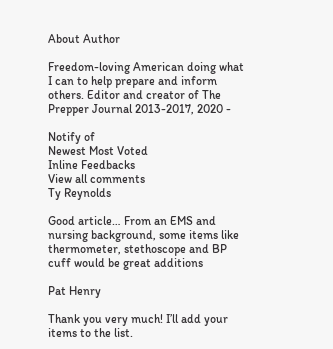About Author

Freedom-loving American doing what I can to help prepare and inform others. Editor and creator of The Prepper Journal 2013-2017, 2020 -

Notify of
Newest Most Voted
Inline Feedbacks
View all comments
Ty Reynolds

Good article… From an EMS and nursing background, some items like thermometer, stethoscope and BP cuff would be great additions

Pat Henry

Thank you very much! I’ll add your items to the list.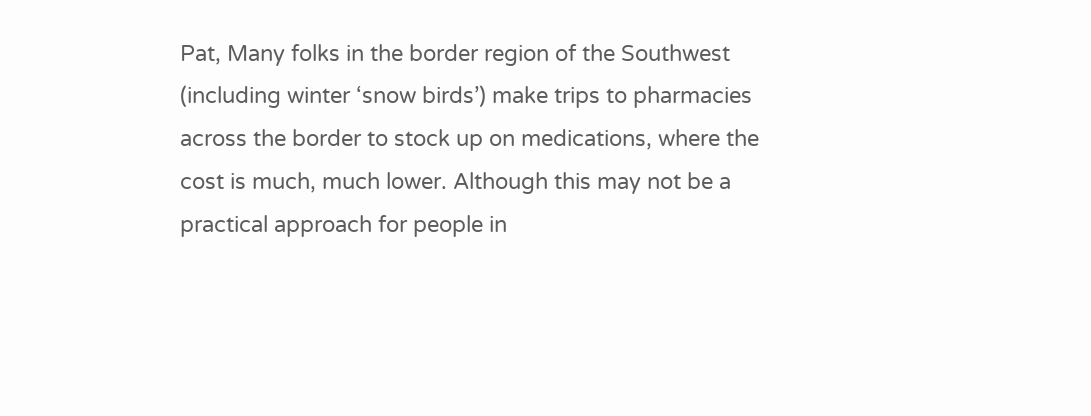Pat, Many folks in the border region of the Southwest (including winter ‘snow birds’) make trips to pharmacies across the border to stock up on medications, where the cost is much, much lower. Although this may not be a practical approach for people in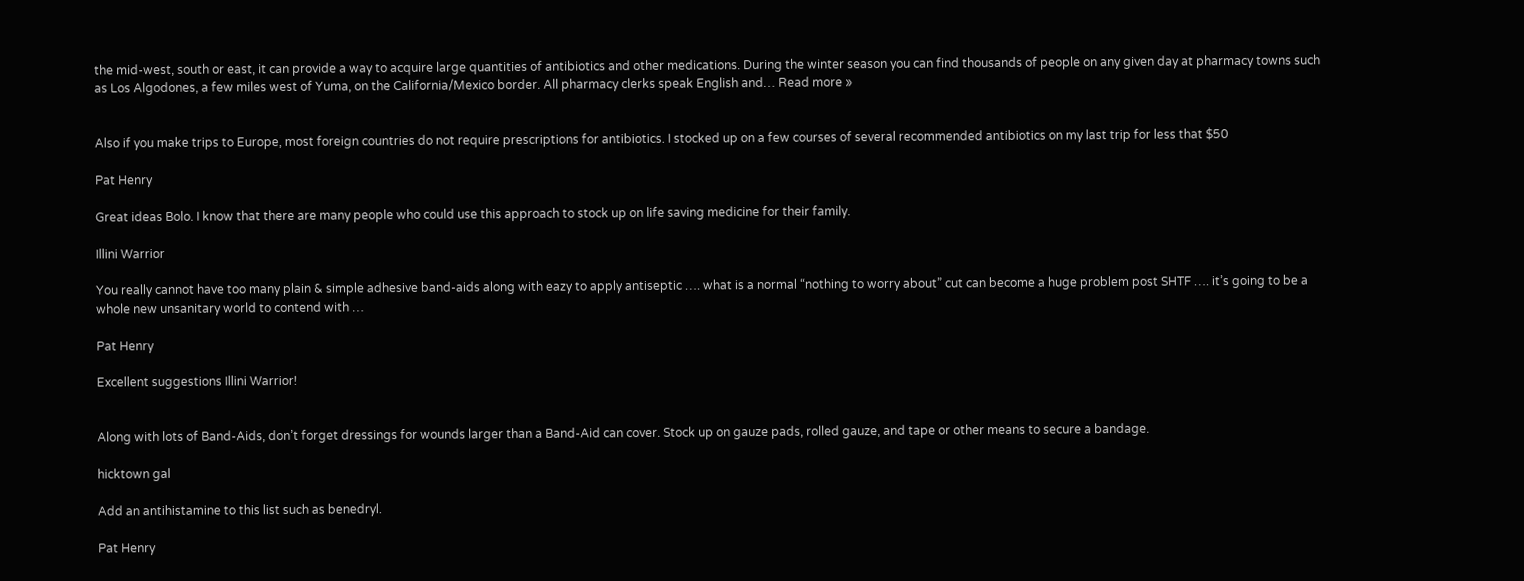the mid-west, south or east, it can provide a way to acquire large quantities of antibiotics and other medications. During the winter season you can find thousands of people on any given day at pharmacy towns such as Los Algodones, a few miles west of Yuma, on the California/Mexico border. All pharmacy clerks speak English and… Read more »


Also if you make trips to Europe, most foreign countries do not require prescriptions for antibiotics. I stocked up on a few courses of several recommended antibiotics on my last trip for less that $50

Pat Henry

Great ideas Bolo. I know that there are many people who could use this approach to stock up on life saving medicine for their family.

Illini Warrior

You really cannot have too many plain & simple adhesive band-aids along with eazy to apply antiseptic …. what is a normal “nothing to worry about” cut can become a huge problem post SHTF …. it’s going to be a whole new unsanitary world to contend with …

Pat Henry

Excellent suggestions Illini Warrior!


Along with lots of Band-Aids, don’t forget dressings for wounds larger than a Band-Aid can cover. Stock up on gauze pads, rolled gauze, and tape or other means to secure a bandage.

hicktown gal

Add an antihistamine to this list such as benedryl.

Pat Henry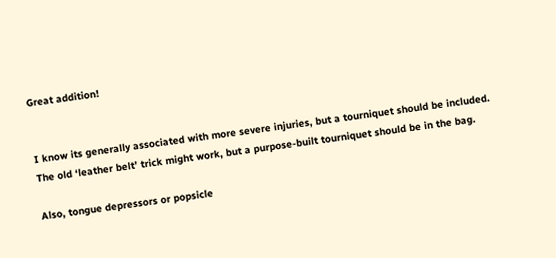Great addition!


I know its generally associated with more severe injuries, but a tourniquet should be included. The old ‘leather belt’ trick might work, but a purpose-built tourniquet should be in the bag.

Also, tongue depressors or popsicle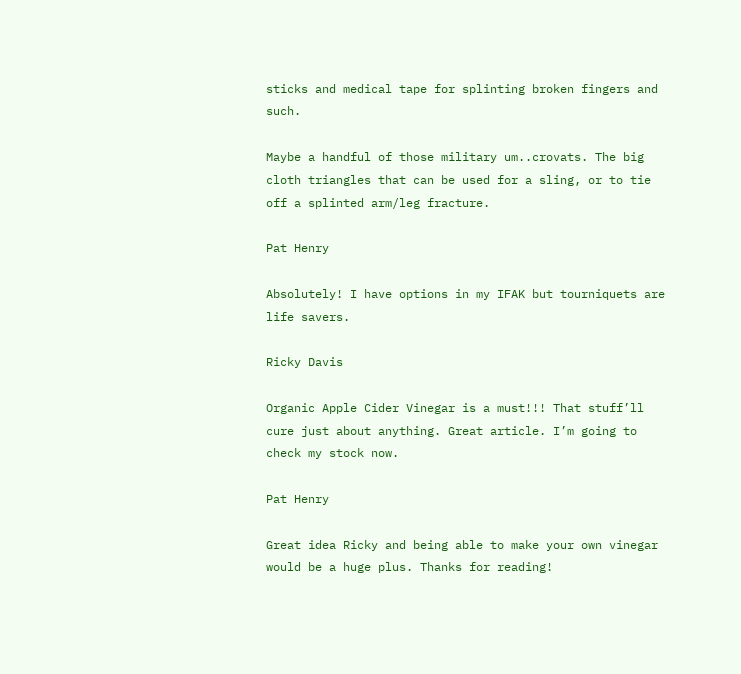sticks and medical tape for splinting broken fingers and such.

Maybe a handful of those military um..crovats. The big cloth triangles that can be used for a sling, or to tie off a splinted arm/leg fracture.

Pat Henry

Absolutely! I have options in my IFAK but tourniquets are life savers.

Ricky Davis

Organic Apple Cider Vinegar is a must!!! That stuff’ll cure just about anything. Great article. I’m going to check my stock now.

Pat Henry

Great idea Ricky and being able to make your own vinegar would be a huge plus. Thanks for reading!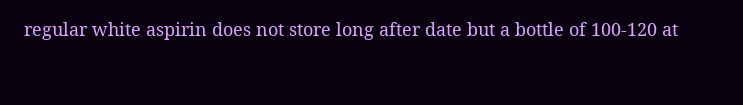regular white aspirin does not store long after date but a bottle of 100-120 at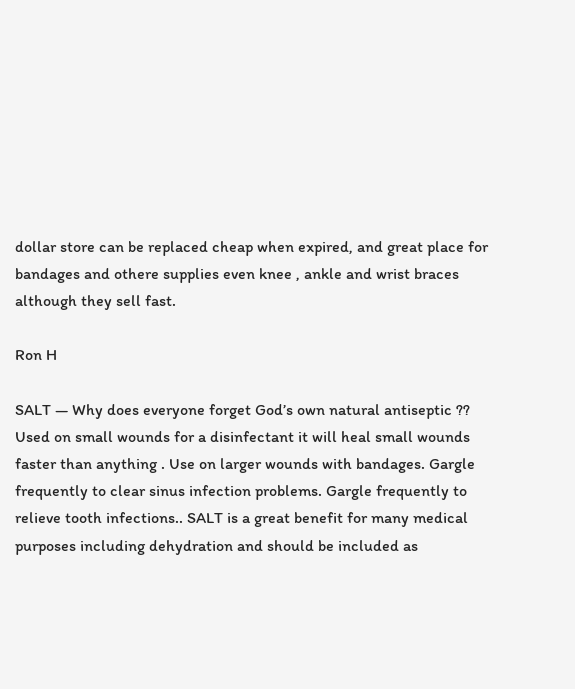dollar store can be replaced cheap when expired, and great place for bandages and othere supplies even knee , ankle and wrist braces although they sell fast.

Ron H

SALT — Why does everyone forget God’s own natural antiseptic ?? Used on small wounds for a disinfectant it will heal small wounds faster than anything . Use on larger wounds with bandages. Gargle frequently to clear sinus infection problems. Gargle frequently to relieve tooth infections.. SALT is a great benefit for many medical purposes including dehydration and should be included as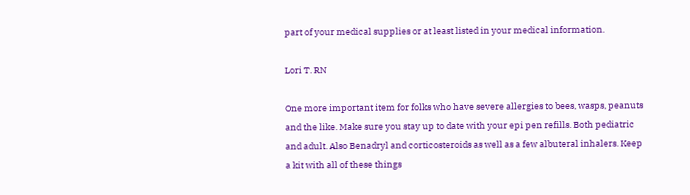part of your medical supplies or at least listed in your medical information.

Lori T. RN

One more important item for folks who have severe allergies to bees, wasps, peanuts and the like. Make sure you stay up to date with your epi pen refills. Both pediatric and adult. Also Benadryl and corticosteroids as well as a few albuteral inhalers. Keep a kit with all of these things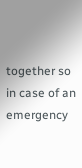together so in case of an emergency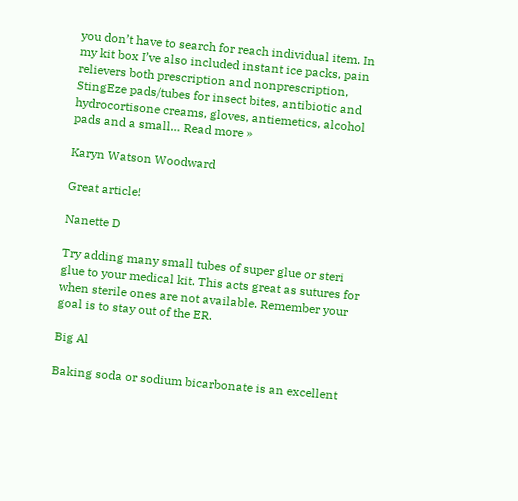you don’t have to search for reach individual item. In my kit box I’ve also included instant ice packs, pain relievers both prescription and nonprescription, StingEze pads/tubes for insect bites, antibiotic and hydrocortisone creams, gloves, antiemetics, alcohol pads and a small… Read more »

Karyn Watson Woodward

Great article!

Nanette D

Try adding many small tubes of super glue or steri glue to your medical kit. This acts great as sutures for when sterile ones are not available. Remember your goal is to stay out of the ER.

Big Al

Baking soda or sodium bicarbonate is an excellent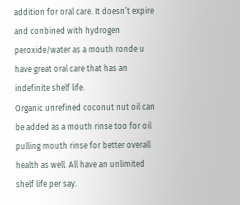addition for oral care. It doesn’t expire and conbined with hydrogen peroxide/water as a mouth ronde u have great oral care that has an indefinite shelf life.
Organic unrefined coconut nut oil can be added as a mouth rinse too for oil pulling mouth rinse for better overall health as well. All have an unlimited shelf life per say.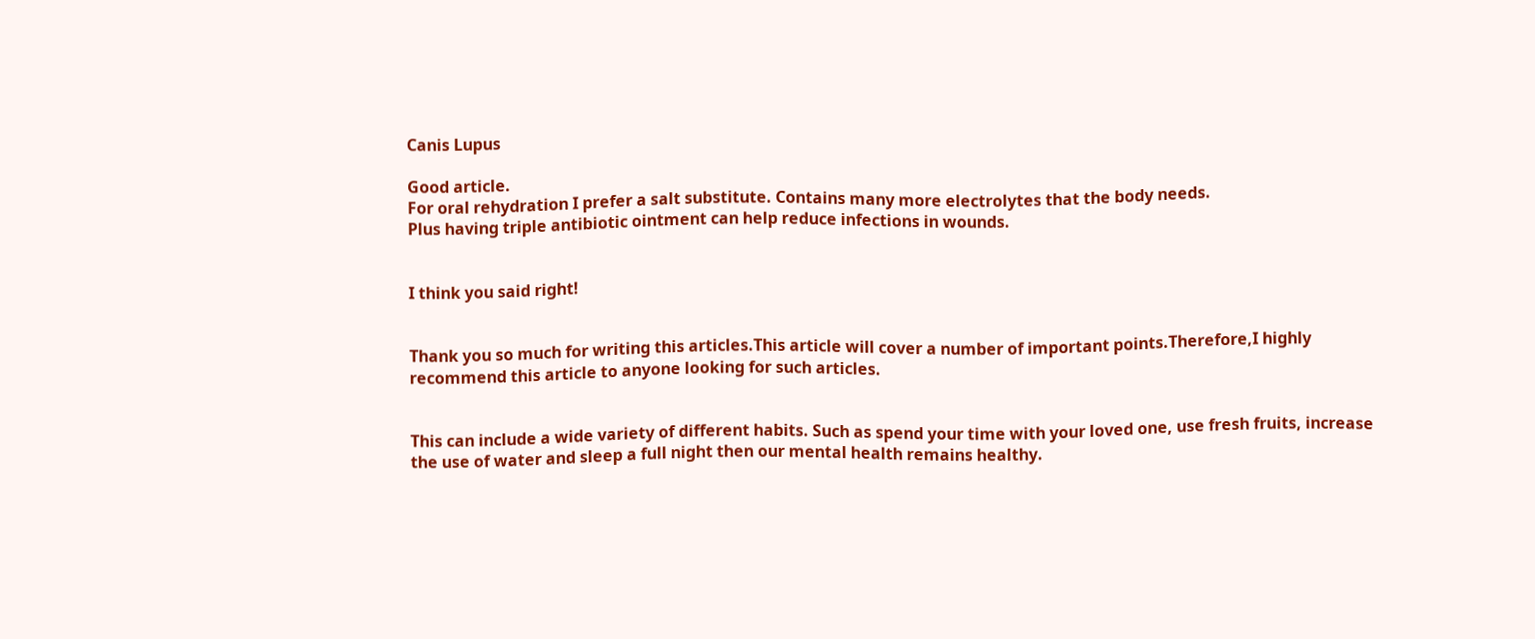Canis Lupus

Good article.
For oral rehydration I prefer a salt substitute. Contains many more electrolytes that the body needs.
Plus having triple antibiotic ointment can help reduce infections in wounds.


I think you said right!


Thank you so much for writing this articles.This article will cover a number of important points.Therefore,I highly recommend this article to anyone looking for such articles.


This can include a wide variety of different habits. Such as spend your time with your loved one, use fresh fruits, increase the use of water and sleep a full night then our mental health remains healthy.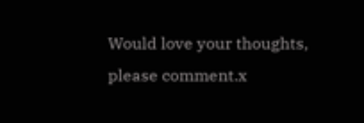Would love your thoughts, please comment.x